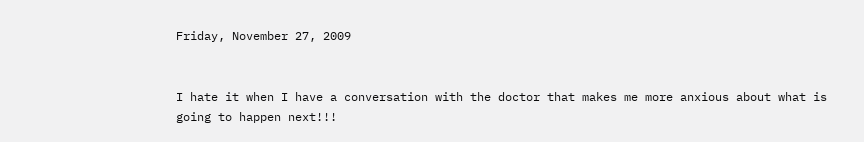Friday, November 27, 2009


I hate it when I have a conversation with the doctor that makes me more anxious about what is going to happen next!!!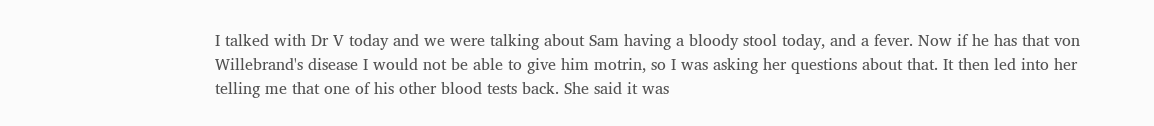I talked with Dr V today and we were talking about Sam having a bloody stool today, and a fever. Now if he has that von Willebrand's disease I would not be able to give him motrin, so I was asking her questions about that. It then led into her telling me that one of his other blood tests back. She said it was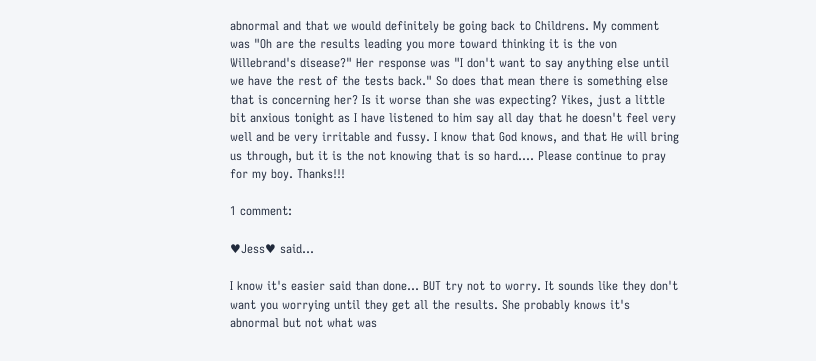abnormal and that we would definitely be going back to Childrens. My comment was "Oh are the results leading you more toward thinking it is the von Willebrand's disease?" Her response was "I don't want to say anything else until we have the rest of the tests back." So does that mean there is something else that is concerning her? Is it worse than she was expecting? Yikes, just a little bit anxious tonight as I have listened to him say all day that he doesn't feel very well and be very irritable and fussy. I know that God knows, and that He will bring us through, but it is the not knowing that is so hard.... Please continue to pray for my boy. Thanks!!!

1 comment:

♥Jess♥ said...

I know it's easier said than done... BUT try not to worry. It sounds like they don't want you worrying until they get all the results. She probably knows it's abnormal but not what was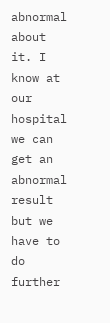abnormal about it. I know at our hospital we can get an abnormal result but we have to do further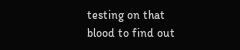testing on that blood to find out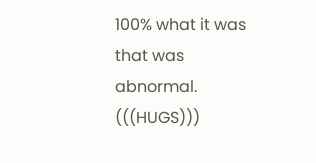100% what it was that was abnormal. (((HUGS)))